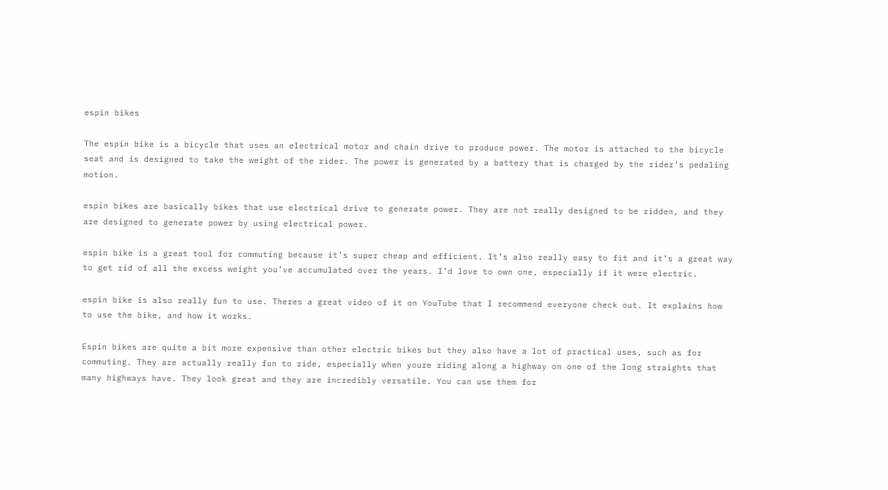espin bikes

The espin bike is a bicycle that uses an electrical motor and chain drive to produce power. The motor is attached to the bicycle seat and is designed to take the weight of the rider. The power is generated by a battery that is charged by the rider’s pedaling motion.

espin bikes are basically bikes that use electrical drive to generate power. They are not really designed to be ridden, and they are designed to generate power by using electrical power.

espin bike is a great tool for commuting because it’s super cheap and efficient. It’s also really easy to fit and it’s a great way to get rid of all the excess weight you’ve accumulated over the years. I’d love to own one, especially if it were electric.

espin bike is also really fun to use. Theres a great video of it on YouTube that I recommend everyone check out. It explains how to use the bike, and how it works.

Espin bikes are quite a bit more expensive than other electric bikes but they also have a lot of practical uses, such as for commuting. They are actually really fun to ride, especially when youre riding along a highway on one of the long straights that many highways have. They look great and they are incredibly versatile. You can use them for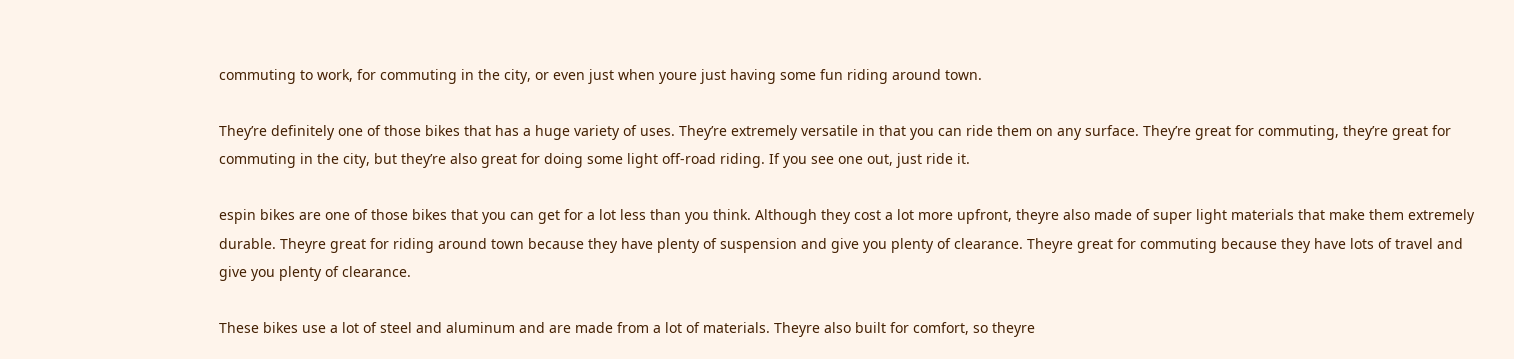commuting to work, for commuting in the city, or even just when youre just having some fun riding around town.

They’re definitely one of those bikes that has a huge variety of uses. They’re extremely versatile in that you can ride them on any surface. They’re great for commuting, they’re great for commuting in the city, but they’re also great for doing some light off-road riding. If you see one out, just ride it.

espin bikes are one of those bikes that you can get for a lot less than you think. Although they cost a lot more upfront, theyre also made of super light materials that make them extremely durable. Theyre great for riding around town because they have plenty of suspension and give you plenty of clearance. Theyre great for commuting because they have lots of travel and give you plenty of clearance.

These bikes use a lot of steel and aluminum and are made from a lot of materials. Theyre also built for comfort, so theyre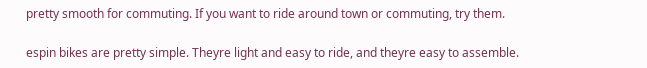pretty smooth for commuting. If you want to ride around town or commuting, try them.

espin bikes are pretty simple. Theyre light and easy to ride, and theyre easy to assemble.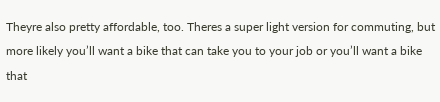Theyre also pretty affordable, too. Theres a super light version for commuting, but more likely you’ll want a bike that can take you to your job or you’ll want a bike that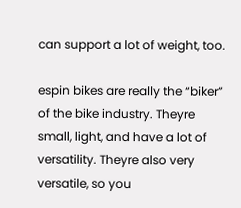can support a lot of weight, too.

espin bikes are really the “biker” of the bike industry. Theyre small, light, and have a lot of versatility. Theyre also very versatile, so you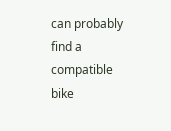can probably find a compatible bike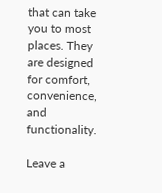that can take you to most places. They are designed for comfort, convenience, and functionality.

Leave a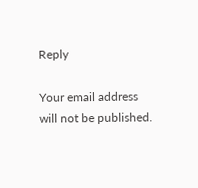Reply

Your email address will not be published.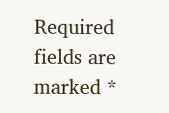Required fields are marked *